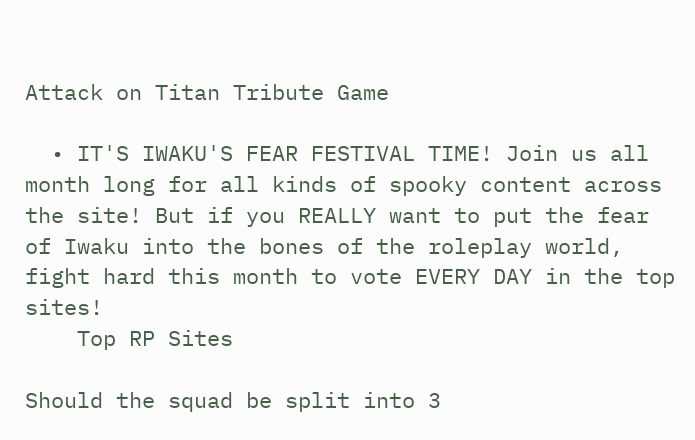Attack on Titan Tribute Game

  • IT'S IWAKU'S FEAR FESTIVAL TIME! Join us all month long for all kinds of spooky content across the site! But if you REALLY want to put the fear of Iwaku into the bones of the roleplay world, fight hard this month to vote EVERY DAY in the top sites!
    Top RP Sites

Should the squad be split into 3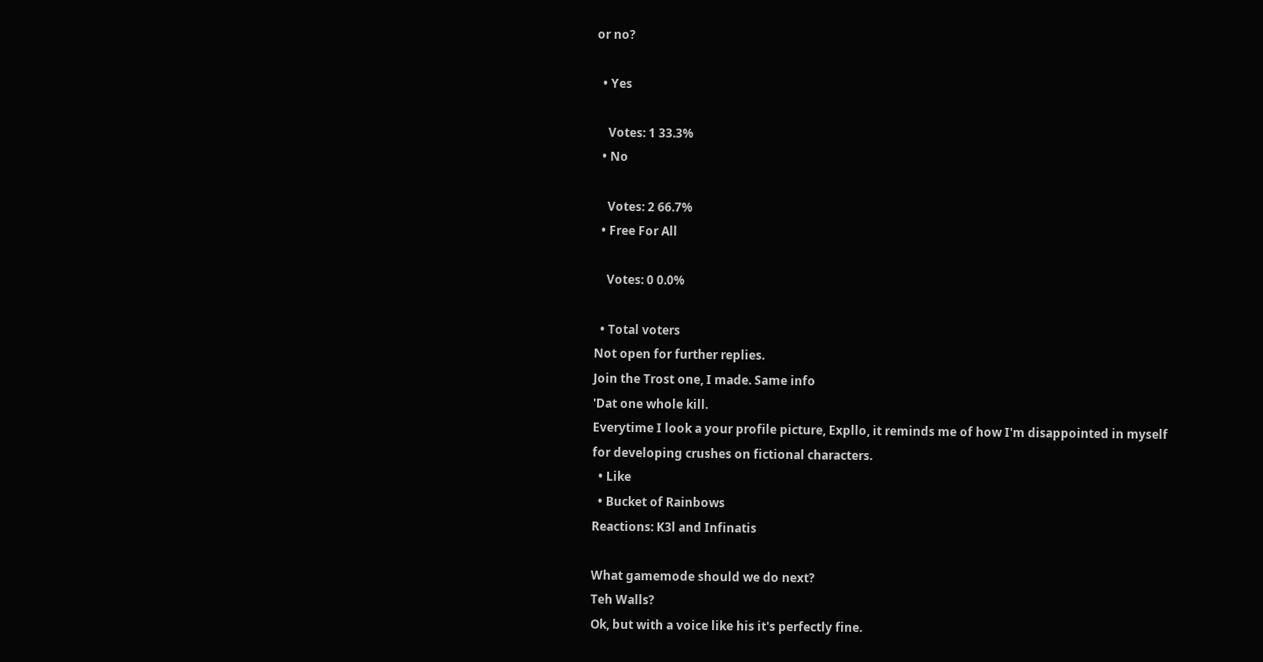or no?

  • Yes

    Votes: 1 33.3%
  • No

    Votes: 2 66.7%
  • Free For All

    Votes: 0 0.0%

  • Total voters
Not open for further replies.
Join the Trost one, I made. Same info
'Dat one whole kill.
Everytime I look a your profile picture, Expllo, it reminds me of how I'm disappointed in myself for developing crushes on fictional characters.
  • Like
  • Bucket of Rainbows
Reactions: K3l and Infinatis

What gamemode should we do next?
Teh Walls?
Ok, but with a voice like his it's perfectly fine.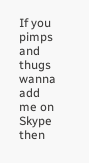If you pimps and thugs wanna add me on Skype then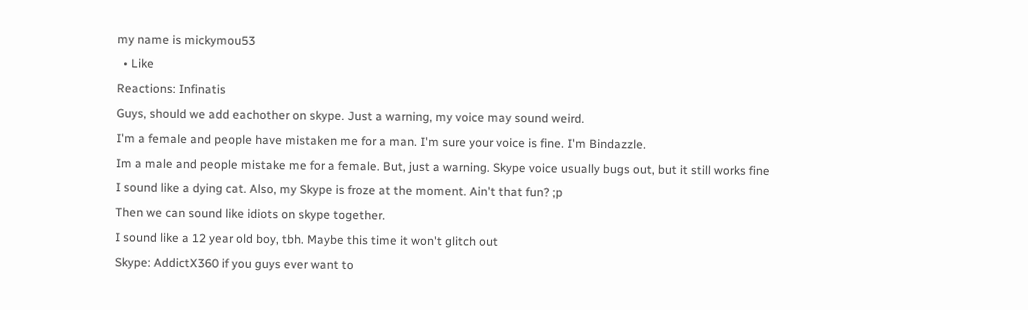my name is mickymou53
  • Like
Reactions: Infinatis
Guys, should we add eachother on skype. Just a warning, my voice may sound weird.
I'm a female and people have mistaken me for a man. I'm sure your voice is fine. I'm Bindazzle.
Im a male and people mistake me for a female. But, just a warning. Skype voice usually bugs out, but it still works fine
I sound like a dying cat. Also, my Skype is froze at the moment. Ain't that fun? ;p
Then we can sound like idiots on skype together.
I sound like a 12 year old boy, tbh. Maybe this time it won't glitch out
Skype: AddictX360 if you guys ever want to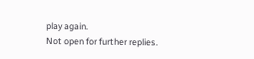play again.
Not open for further replies.